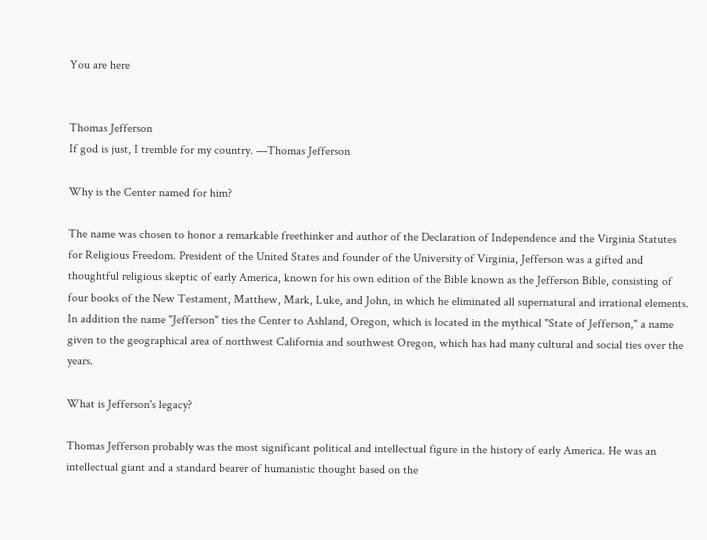You are here


Thomas Jefferson
If god is just, I tremble for my country. —Thomas Jefferson

Why is the Center named for him?

The name was chosen to honor a remarkable freethinker and author of the Declaration of Independence and the Virginia Statutes for Religious Freedom. President of the United States and founder of the University of Virginia, Jefferson was a gifted and thoughtful religious skeptic of early America, known for his own edition of the Bible known as the Jefferson Bible, consisting of four books of the New Testament, Matthew, Mark, Luke, and John, in which he eliminated all supernatural and irrational elements. In addition the name "Jefferson" ties the Center to Ashland, Oregon, which is located in the mythical "State of Jefferson," a name given to the geographical area of northwest California and southwest Oregon, which has had many cultural and social ties over the years.

What is Jefferson's legacy?

Thomas Jefferson probably was the most significant political and intellectual figure in the history of early America. He was an intellectual giant and a standard bearer of humanistic thought based on the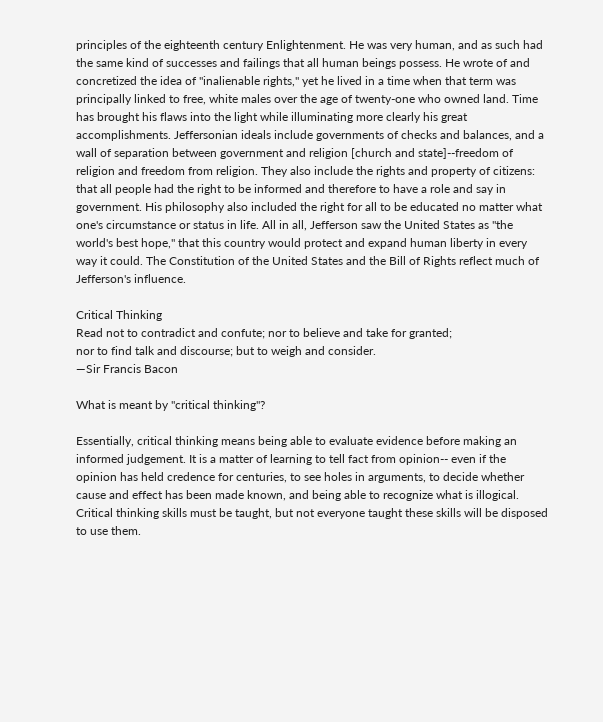principles of the eighteenth century Enlightenment. He was very human, and as such had the same kind of successes and failings that all human beings possess. He wrote of and concretized the idea of "inalienable rights," yet he lived in a time when that term was principally linked to free, white males over the age of twenty-one who owned land. Time has brought his flaws into the light while illuminating more clearly his great accomplishments. Jeffersonian ideals include governments of checks and balances, and a wall of separation between government and religion [church and state]--freedom of religion and freedom from religion. They also include the rights and property of citizens: that all people had the right to be informed and therefore to have a role and say in government. His philosophy also included the right for all to be educated no matter what one's circumstance or status in life. All in all, Jefferson saw the United States as "the world's best hope," that this country would protect and expand human liberty in every way it could. The Constitution of the United States and the Bill of Rights reflect much of Jefferson's influence.

Critical Thinking
Read not to contradict and confute; nor to believe and take for granted;
nor to find talk and discourse; but to weigh and consider.
—Sir Francis Bacon

What is meant by "critical thinking"?

Essentially, critical thinking means being able to evaluate evidence before making an informed judgement. It is a matter of learning to tell fact from opinion-- even if the opinion has held credence for centuries, to see holes in arguments, to decide whether cause and effect has been made known, and being able to recognize what is illogical. Critical thinking skills must be taught, but not everyone taught these skills will be disposed to use them.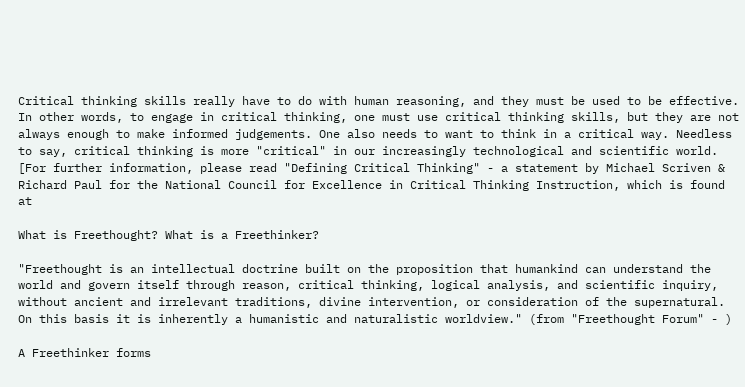Critical thinking skills really have to do with human reasoning, and they must be used to be effective. In other words, to engage in critical thinking, one must use critical thinking skills, but they are not always enough to make informed judgements. One also needs to want to think in a critical way. Needless to say, critical thinking is more "critical" in our increasingly technological and scientific world. [For further information, please read "Defining Critical Thinking" - a statement by Michael Scriven & Richard Paul for the National Council for Excellence in Critical Thinking Instruction, which is found at

What is Freethought? What is a Freethinker?

"Freethought is an intellectual doctrine built on the proposition that humankind can understand the world and govern itself through reason, critical thinking, logical analysis, and scientific inquiry, without ancient and irrelevant traditions, divine intervention, or consideration of the supernatural. On this basis it is inherently a humanistic and naturalistic worldview." (from "Freethought Forum" - )

A Freethinker forms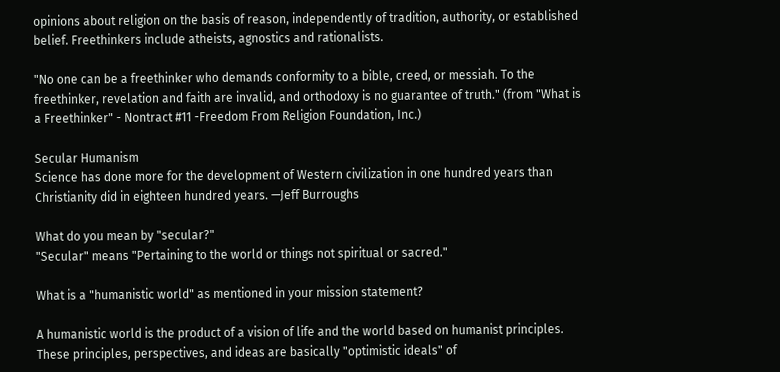opinions about religion on the basis of reason, independently of tradition, authority, or established belief. Freethinkers include atheists, agnostics and rationalists.

"No one can be a freethinker who demands conformity to a bible, creed, or messiah. To the freethinker, revelation and faith are invalid, and orthodoxy is no guarantee of truth." (from "What is a Freethinker" - Nontract #11 -Freedom From Religion Foundation, Inc.)

Secular Humanism
Science has done more for the development of Western civilization in one hundred years than Christianity did in eighteen hundred years. —Jeff Burroughs

What do you mean by "secular?"
"Secular" means "Pertaining to the world or things not spiritual or sacred."

What is a "humanistic world" as mentioned in your mission statement?

A humanistic world is the product of a vision of life and the world based on humanist principles. These principles, perspectives, and ideas are basically "optimistic ideals" of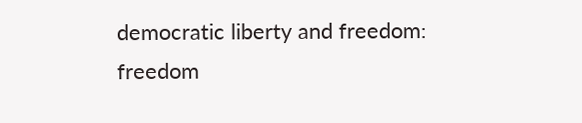democratic liberty and freedom: freedom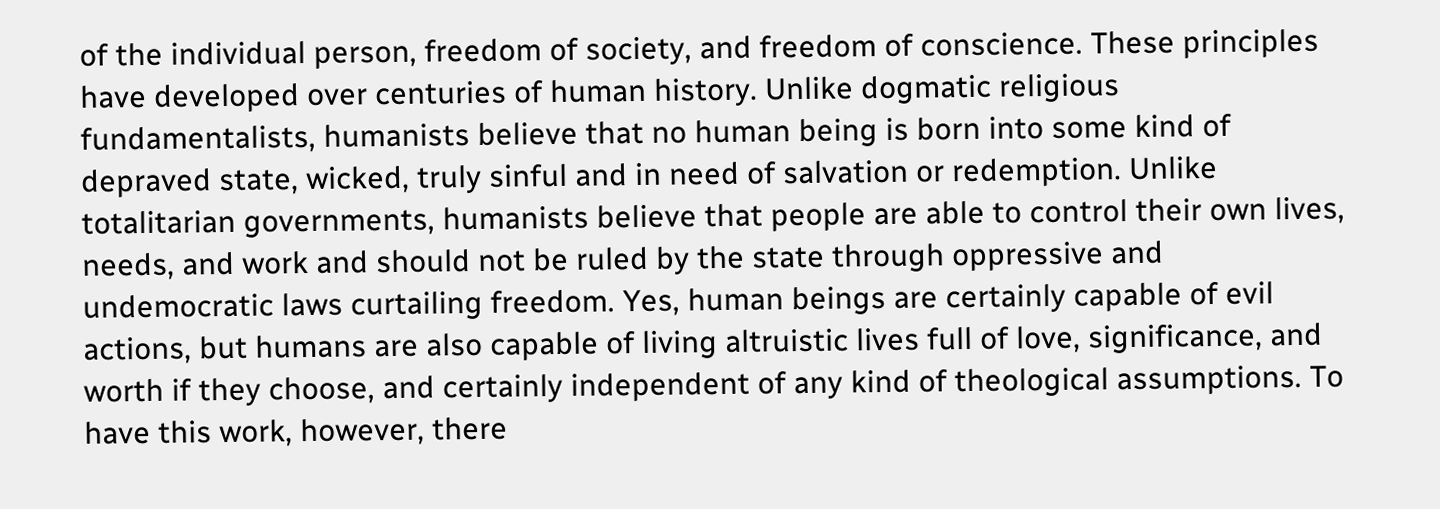of the individual person, freedom of society, and freedom of conscience. These principles have developed over centuries of human history. Unlike dogmatic religious fundamentalists, humanists believe that no human being is born into some kind of depraved state, wicked, truly sinful and in need of salvation or redemption. Unlike totalitarian governments, humanists believe that people are able to control their own lives, needs, and work and should not be ruled by the state through oppressive and undemocratic laws curtailing freedom. Yes, human beings are certainly capable of evil actions, but humans are also capable of living altruistic lives full of love, significance, and worth if they choose, and certainly independent of any kind of theological assumptions. To have this work, however, there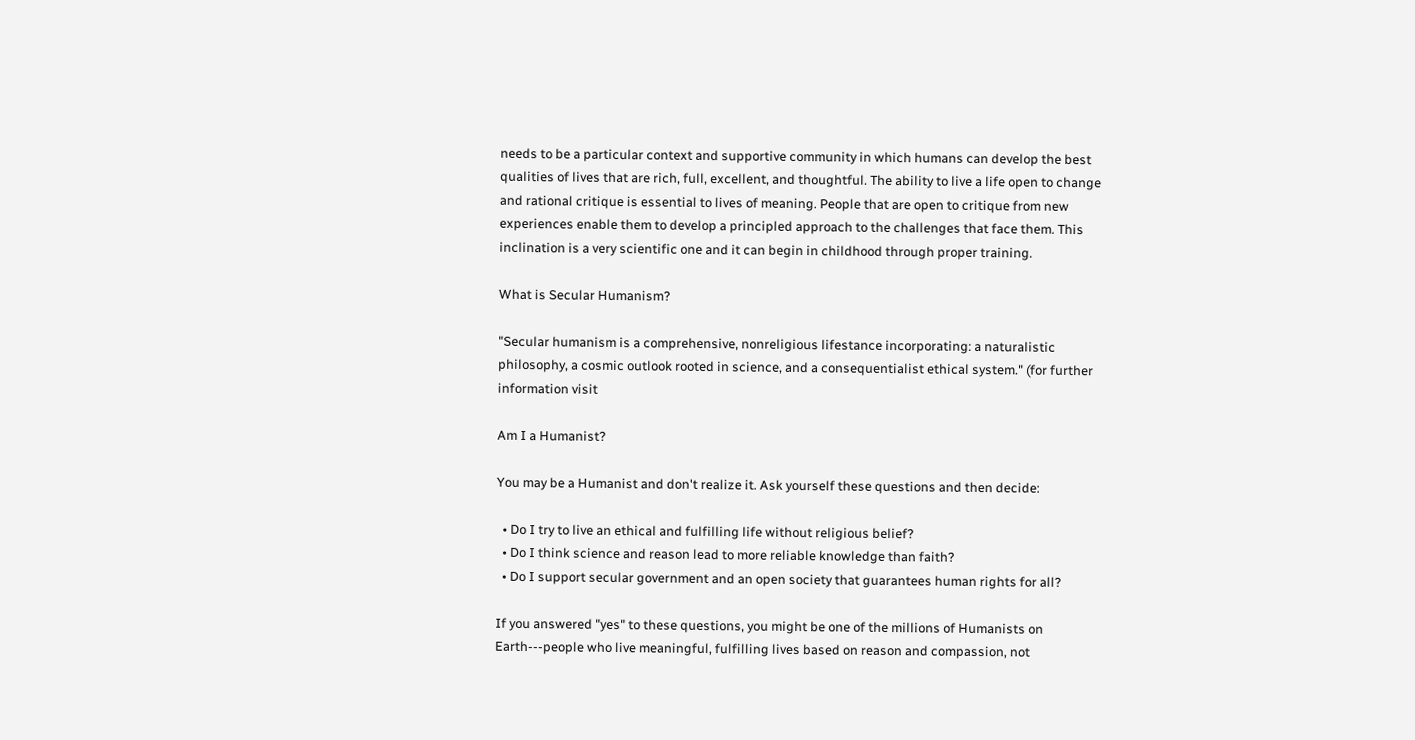needs to be a particular context and supportive community in which humans can develop the best qualities of lives that are rich, full, excellent, and thoughtful. The ability to live a life open to change and rational critique is essential to lives of meaning. People that are open to critique from new experiences enable them to develop a principled approach to the challenges that face them. This inclination is a very scientific one and it can begin in childhood through proper training.

What is Secular Humanism?

"Secular humanism is a comprehensive, nonreligious lifestance incorporating: a naturalistic philosophy, a cosmic outlook rooted in science, and a consequentialist ethical system." (for further information visit

Am I a Humanist?

You may be a Humanist and don't realize it. Ask yourself these questions and then decide:

  • Do I try to live an ethical and fulfilling life without religious belief?
  • Do I think science and reason lead to more reliable knowledge than faith?
  • Do I support secular government and an open society that guarantees human rights for all?

If you answered "yes" to these questions, you might be one of the millions of Humanists on Earth---people who live meaningful, fulfilling lives based on reason and compassion, not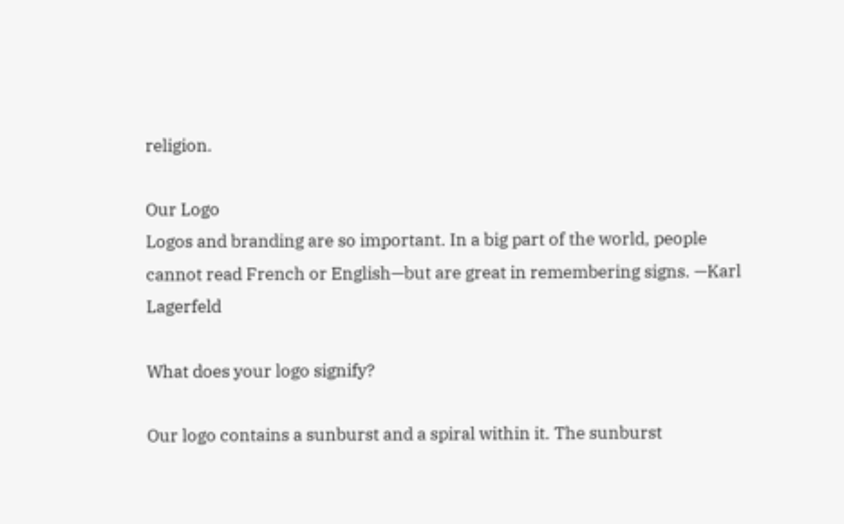religion.

Our Logo
Logos and branding are so important. In a big part of the world, people cannot read French or English—but are great in remembering signs. —Karl Lagerfeld

What does your logo signify?

Our logo contains a sunburst and a spiral within it. The sunburst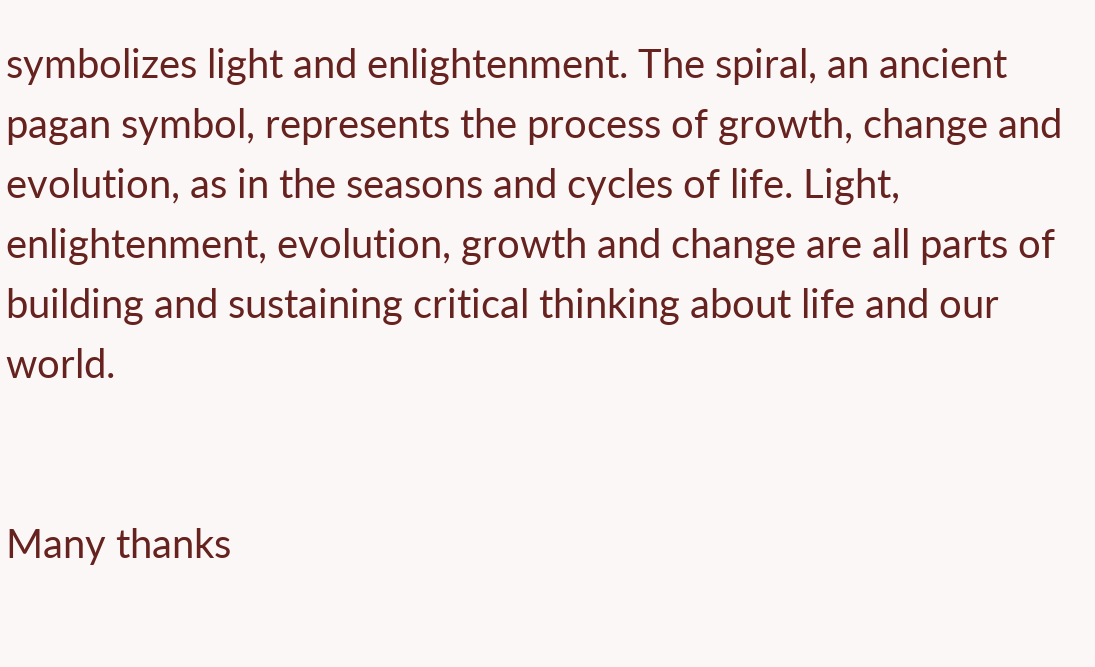symbolizes light and enlightenment. The spiral, an ancient pagan symbol, represents the process of growth, change and evolution, as in the seasons and cycles of life. Light, enlightenment, evolution, growth and change are all parts of building and sustaining critical thinking about life and our world.


Many thanks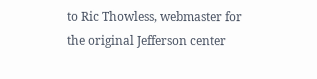to Ric Thowless, webmaster for the original Jefferson center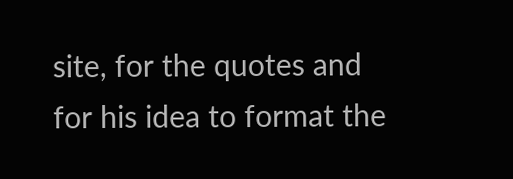site, for the quotes and for his idea to format the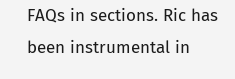FAQs in sections. Ric has been instrumental in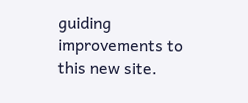guiding improvements to this new site.